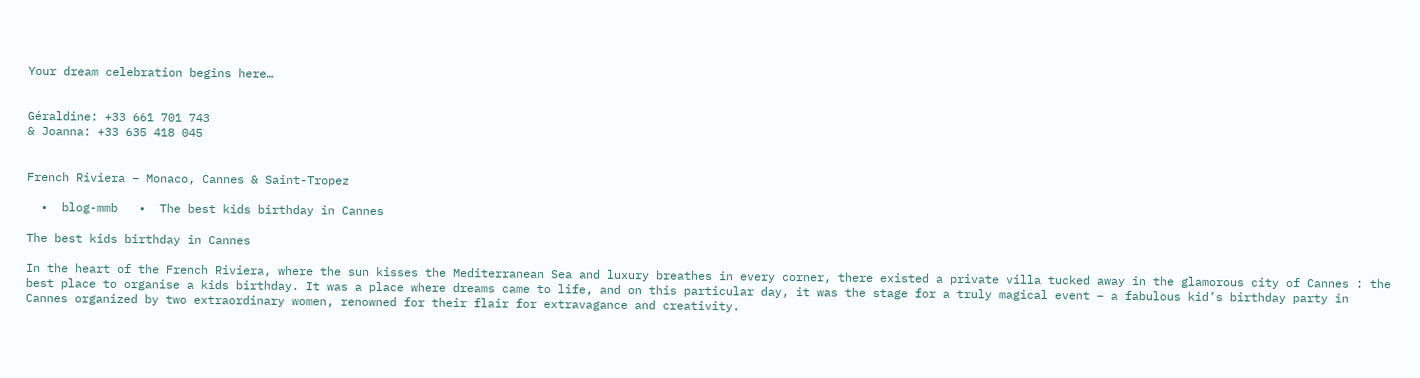Your dream celebration begins here…


Géraldine: +33 661 701 743
& Joanna: +33 635 418 045


French Riviera – Monaco, Cannes & Saint-Tropez

  •  blog-mmb   •  The best kids birthday in Cannes

The best kids birthday in Cannes

In the heart of the French Riviera, where the sun kisses the Mediterranean Sea and luxury breathes in every corner, there existed a private villa tucked away in the glamorous city of Cannes : the best place to organise a kids birthday. It was a place where dreams came to life, and on this particular day, it was the stage for a truly magical event – a fabulous kid’s birthday party in Cannes organized by two extraordinary women, renowned for their flair for extravagance and creativity.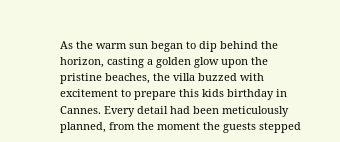As the warm sun began to dip behind the horizon, casting a golden glow upon the pristine beaches, the villa buzzed with excitement to prepare this kids birthday in Cannes. Every detail had been meticulously planned, from the moment the guests stepped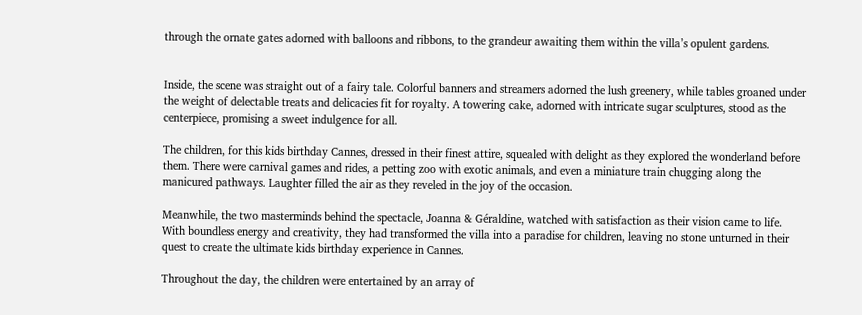through the ornate gates adorned with balloons and ribbons, to the grandeur awaiting them within the villa’s opulent gardens.


Inside, the scene was straight out of a fairy tale. Colorful banners and streamers adorned the lush greenery, while tables groaned under the weight of delectable treats and delicacies fit for royalty. A towering cake, adorned with intricate sugar sculptures, stood as the centerpiece, promising a sweet indulgence for all.

The children, for this kids birthday Cannes, dressed in their finest attire, squealed with delight as they explored the wonderland before them. There were carnival games and rides, a petting zoo with exotic animals, and even a miniature train chugging along the manicured pathways. Laughter filled the air as they reveled in the joy of the occasion.

Meanwhile, the two masterminds behind the spectacle, Joanna & Géraldine, watched with satisfaction as their vision came to life. With boundless energy and creativity, they had transformed the villa into a paradise for children, leaving no stone unturned in their quest to create the ultimate kids birthday experience in Cannes.

Throughout the day, the children were entertained by an array of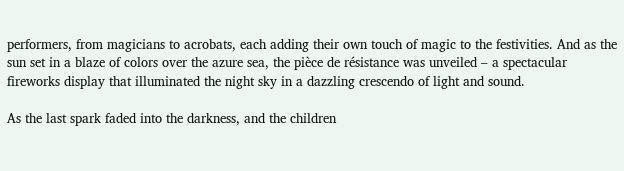performers, from magicians to acrobats, each adding their own touch of magic to the festivities. And as the sun set in a blaze of colors over the azure sea, the pièce de résistance was unveiled – a spectacular fireworks display that illuminated the night sky in a dazzling crescendo of light and sound.

As the last spark faded into the darkness, and the children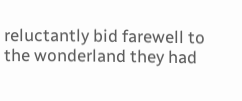reluctantly bid farewell to the wonderland they had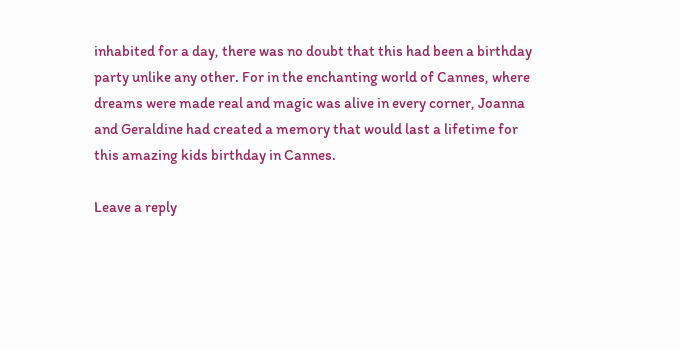inhabited for a day, there was no doubt that this had been a birthday party unlike any other. For in the enchanting world of Cannes, where dreams were made real and magic was alive in every corner, Joanna and Geraldine had created a memory that would last a lifetime for this amazing kids birthday in Cannes.

Leave a reply